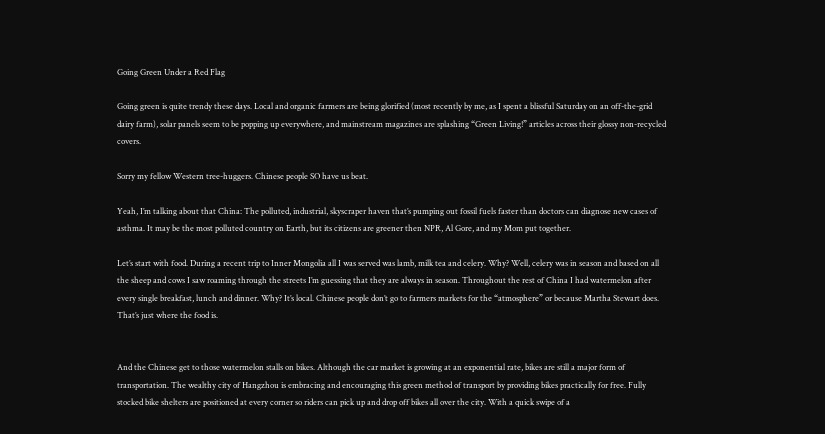Going Green Under a Red Flag

Going green is quite trendy these days. Local and organic farmers are being glorified (most recently by me, as I spent a blissful Saturday on an off-the-grid dairy farm), solar panels seem to be popping up everywhere, and mainstream magazines are splashing “Green Living!” articles across their glossy non-recycled covers.

Sorry my fellow Western tree-huggers. Chinese people SO have us beat.

Yeah, I’m talking about that China: The polluted, industrial, skyscraper haven that’s pumping out fossil fuels faster than doctors can diagnose new cases of asthma. It may be the most polluted country on Earth, but its citizens are greener then NPR, Al Gore, and my Mom put together.

Let’s start with food. During a recent trip to Inner Mongolia all I was served was lamb, milk tea and celery. Why? Well, celery was in season and based on all the sheep and cows I saw roaming through the streets I’m guessing that they are always in season. Throughout the rest of China I had watermelon after every single breakfast, lunch and dinner. Why? It’s local. Chinese people don’t go to farmers markets for the “atmosphere” or because Martha Stewart does. That’s just where the food is.


And the Chinese get to those watermelon stalls on bikes. Although the car market is growing at an exponential rate, bikes are still a major form of transportation. The wealthy city of Hangzhou is embracing and encouraging this green method of transport by providing bikes practically for free. Fully stocked bike shelters are positioned at every corner so riders can pick up and drop off bikes all over the city. With a quick swipe of a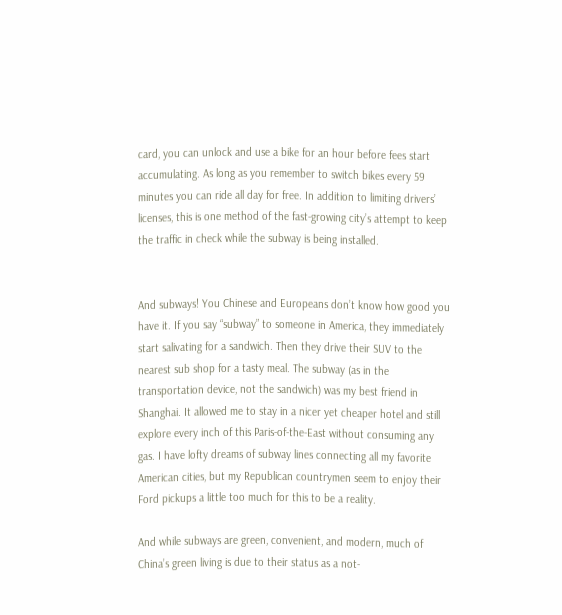card, you can unlock and use a bike for an hour before fees start accumulating. As long as you remember to switch bikes every 59 minutes you can ride all day for free. In addition to limiting drivers’ licenses, this is one method of the fast-growing city’s attempt to keep the traffic in check while the subway is being installed.


And subways! You Chinese and Europeans don’t know how good you have it. If you say “subway” to someone in America, they immediately start salivating for a sandwich. Then they drive their SUV to the nearest sub shop for a tasty meal. The subway (as in the transportation device, not the sandwich) was my best friend in Shanghai. It allowed me to stay in a nicer yet cheaper hotel and still explore every inch of this Paris-of-the-East without consuming any gas. I have lofty dreams of subway lines connecting all my favorite American cities, but my Republican countrymen seem to enjoy their Ford pickups a little too much for this to be a reality.

And while subways are green, convenient, and modern, much of China’s green living is due to their status as a not-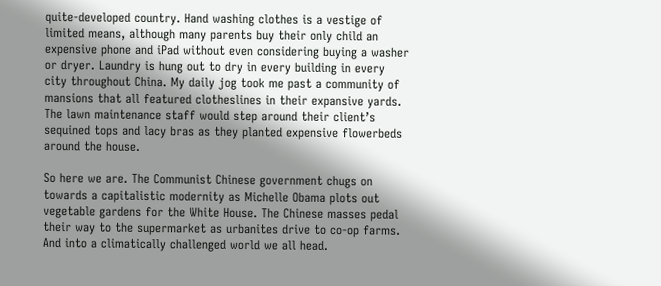quite-developed country. Hand washing clothes is a vestige of limited means, although many parents buy their only child an expensive phone and iPad without even considering buying a washer or dryer. Laundry is hung out to dry in every building in every city throughout China. My daily jog took me past a community of mansions that all featured clotheslines in their expansive yards. The lawn maintenance staff would step around their client’s sequined tops and lacy bras as they planted expensive flowerbeds around the house.

So here we are. The Communist Chinese government chugs on towards a capitalistic modernity as Michelle Obama plots out vegetable gardens for the White House. The Chinese masses pedal their way to the supermarket as urbanites drive to co-op farms. And into a climatically challenged world we all head.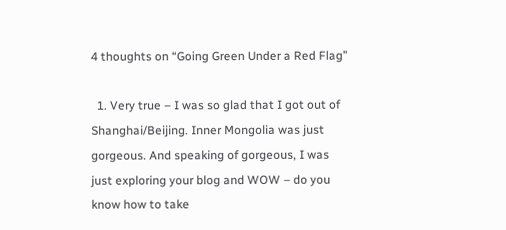4 thoughts on “Going Green Under a Red Flag”

  1. Very true – I was so glad that I got out of Shanghai/Beijing. Inner Mongolia was just gorgeous. And speaking of gorgeous, I was just exploring your blog and WOW – do you know how to take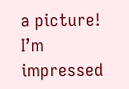a picture! I’m impressed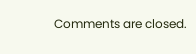Comments are closed.